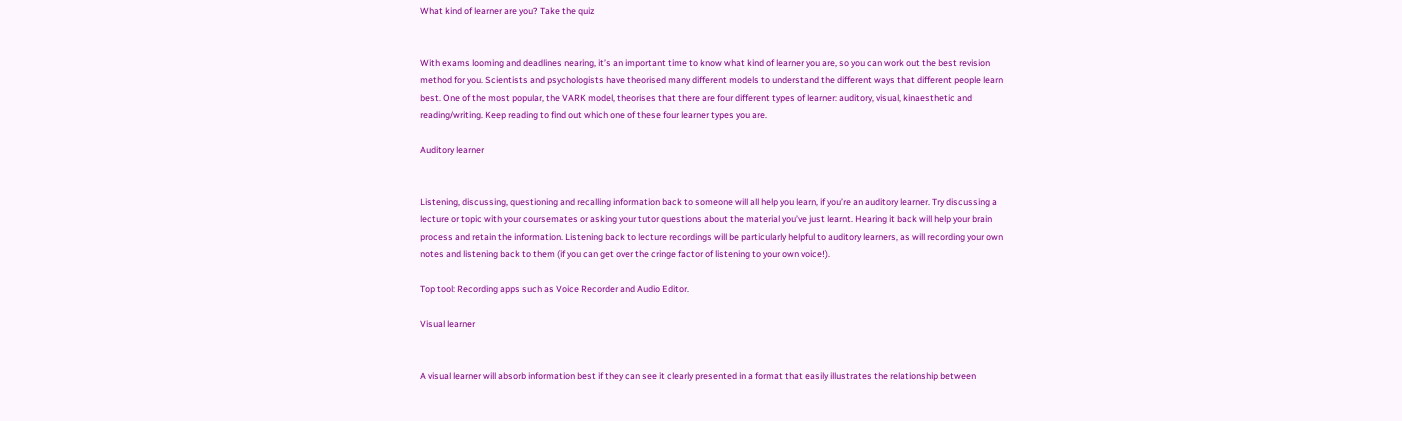What kind of learner are you? Take the quiz


With exams looming and deadlines nearing, it’s an important time to know what kind of learner you are, so you can work out the best revision method for you. Scientists and psychologists have theorised many different models to understand the different ways that different people learn best. One of the most popular, the VARK model, theorises that there are four different types of learner: auditory, visual, kinaesthetic and reading/writing. Keep reading to find out which one of these four learner types you are.

Auditory learner


Listening, discussing, questioning and recalling information back to someone will all help you learn, if you’re an auditory learner. Try discussing a lecture or topic with your coursemates or asking your tutor questions about the material you’ve just learnt. Hearing it back will help your brain process and retain the information. Listening back to lecture recordings will be particularly helpful to auditory learners, as will recording your own notes and listening back to them (if you can get over the cringe factor of listening to your own voice!).

Top tool: Recording apps such as Voice Recorder and Audio Editor.

Visual learner


A visual learner will absorb information best if they can see it clearly presented in a format that easily illustrates the relationship between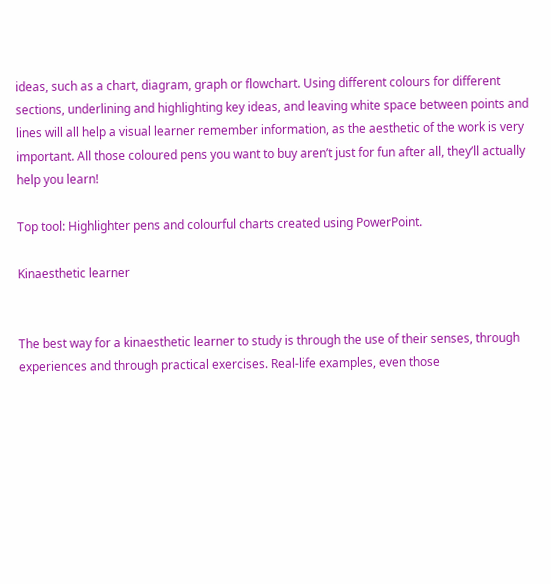ideas, such as a chart, diagram, graph or flowchart. Using different colours for different sections, underlining and highlighting key ideas, and leaving white space between points and lines will all help a visual learner remember information, as the aesthetic of the work is very important. All those coloured pens you want to buy aren’t just for fun after all, they’ll actually help you learn!

Top tool: Highlighter pens and colourful charts created using PowerPoint.

Kinaesthetic learner


The best way for a kinaesthetic learner to study is through the use of their senses, through experiences and through practical exercises. Real-life examples, even those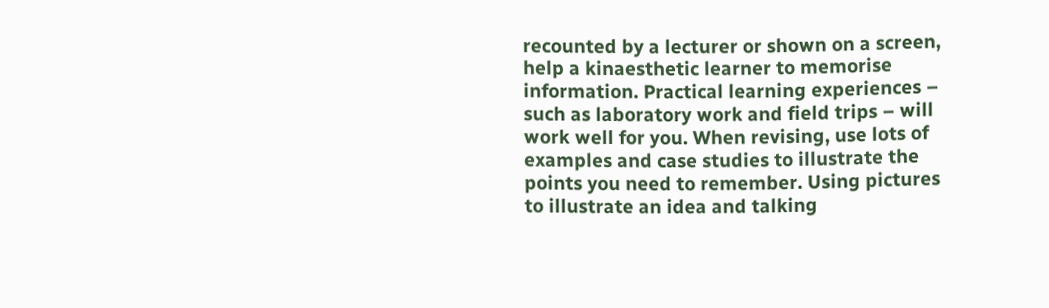recounted by a lecturer or shown on a screen, help a kinaesthetic learner to memorise information. Practical learning experiences – such as laboratory work and field trips – will work well for you. When revising, use lots of examples and case studies to illustrate the points you need to remember. Using pictures to illustrate an idea and talking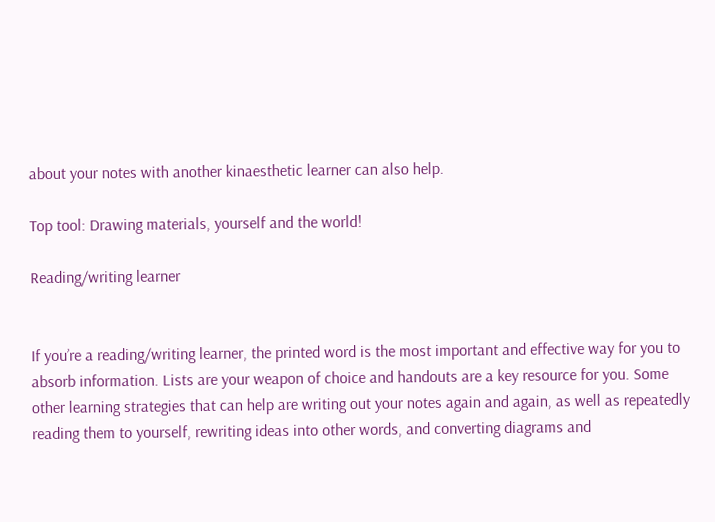about your notes with another kinaesthetic learner can also help.

Top tool: Drawing materials, yourself and the world!

Reading/writing learner


If you’re a reading/writing learner, the printed word is the most important and effective way for you to absorb information. Lists are your weapon of choice and handouts are a key resource for you. Some other learning strategies that can help are writing out your notes again and again, as well as repeatedly reading them to yourself, rewriting ideas into other words, and converting diagrams and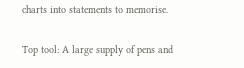charts into statements to memorise.

Top tool: A large supply of pens and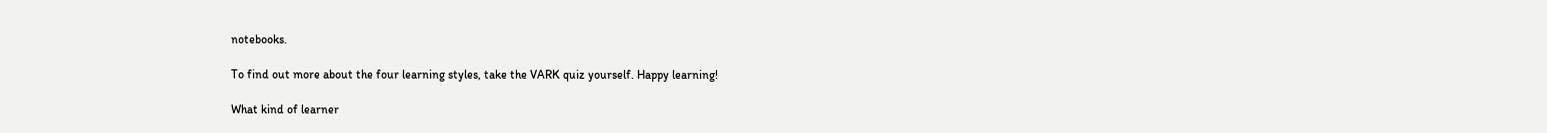notebooks.

To find out more about the four learning styles, take the VARK quiz yourself. Happy learning!

What kind of learner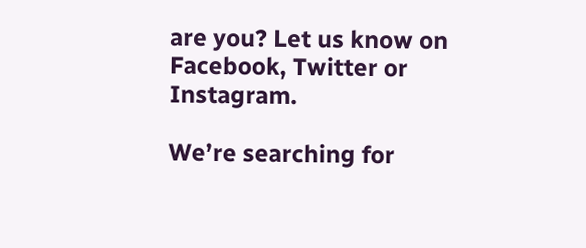are you? Let us know on Facebook, Twitter or Instagram.

We’re searching for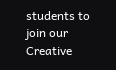students to join our Creative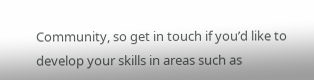Community, so get in touch if you’d like to develop your skills in areas such as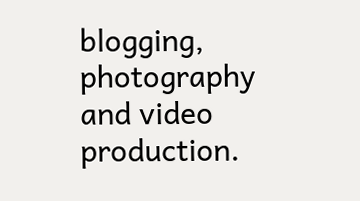blogging, photography and video production.